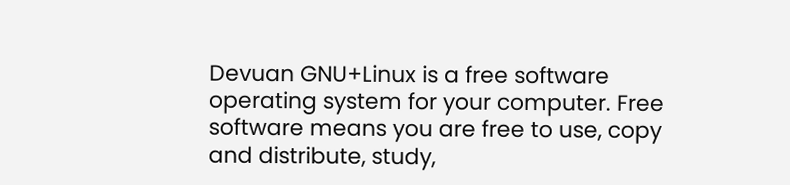Devuan GNU+Linux is a free software operating system for your computer. Free software means you are free to use, copy and distribute, study,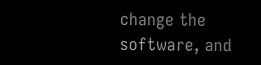change the software, and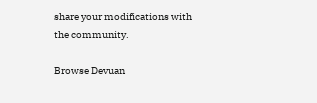share your modifications with the community.

Browse Devuan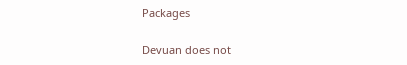Packages

Devuan does not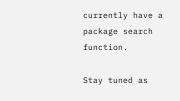currently have a package search function.

Stay tuned as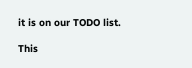it is on our TODO list.

This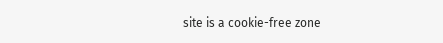site is a cookie-free zone